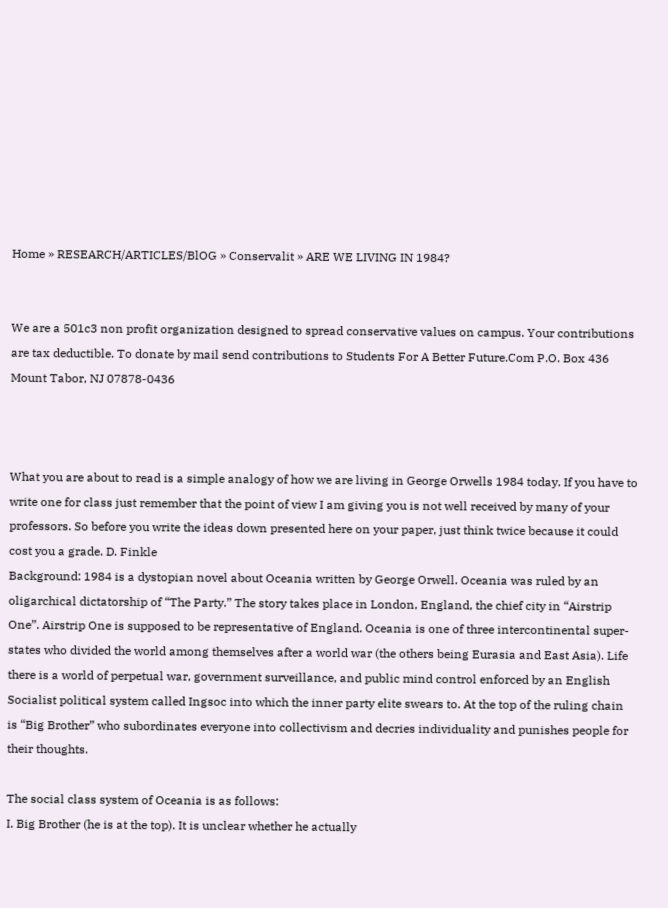Home » RESEARCH/ARTICLES/BlOG » Conservalit » ARE WE LIVING IN 1984?


We are a 501c3 non profit organization designed to spread conservative values on campus. Your contributions are tax deductible. To donate by mail send contributions to Students For A Better Future.Com P.O. Box 436 Mount Tabor, NJ 07878-0436



What you are about to read is a simple analogy of how we are living in George Orwells 1984 today. If you have to write one for class just remember that the point of view I am giving you is not well received by many of your professors. So before you write the ideas down presented here on your paper, just think twice because it could cost you a grade. D. Finkle
Background: 1984 is a dystopian novel about Oceania written by George Orwell. Oceania was ruled by an oligarchical dictatorship of “The Party.” The story takes place in London, England, the chief city in “Airstrip One”. Airstrip One is supposed to be representative of England. Oceania is one of three intercontinental super-states who divided the world among themselves after a world war (the others being Eurasia and East Asia). Life there is a world of perpetual war, government surveillance, and public mind control enforced by an English Socialist political system called Ingsoc into which the inner party elite swears to. At the top of the ruling chain is “Big Brother” who subordinates everyone into collectivism and decries individuality and punishes people for their thoughts.

The social class system of Oceania is as follows:
I. Big Brother (he is at the top). It is unclear whether he actually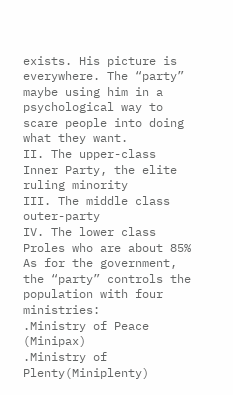exists. His picture is everywhere. The “party” maybe using him in a psychological way to scare people into doing what they want.
II. The upper-class Inner Party, the elite ruling minority
III. The middle class outer-party
IV. The lower class Proles who are about 85%
As for the government, the “party” controls the population with four ministries:
.Ministry of Peace (Minipax)
.Ministry of Plenty(Miniplenty)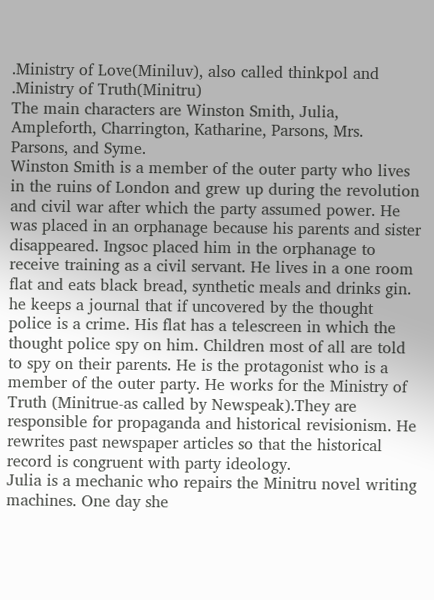.Ministry of Love(Miniluv), also called thinkpol and
.Ministry of Truth(Minitru)
The main characters are Winston Smith, Julia, Ampleforth, Charrington, Katharine, Parsons, Mrs. Parsons, and Syme.
Winston Smith is a member of the outer party who lives in the ruins of London and grew up during the revolution and civil war after which the party assumed power. He was placed in an orphanage because his parents and sister disappeared. Ingsoc placed him in the orphanage to receive training as a civil servant. He lives in a one room flat and eats black bread, synthetic meals and drinks gin. he keeps a journal that if uncovered by the thought police is a crime. His flat has a telescreen in which the thought police spy on him. Children most of all are told to spy on their parents. He is the protagonist who is a member of the outer party. He works for the Ministry of Truth (Minitrue-as called by Newspeak).They are responsible for propaganda and historical revisionism. He rewrites past newspaper articles so that the historical record is congruent with party ideology.
Julia is a mechanic who repairs the Minitru novel writing machines. One day she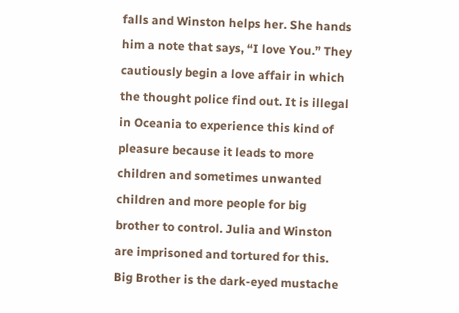falls and Winston helps her. She hands him a note that says, “I love You.” They cautiously begin a love affair in which the thought police find out. It is illegal in Oceania to experience this kind of pleasure because it leads to more children and sometimes unwanted children and more people for big brother to control. Julia and Winston are imprisoned and tortured for this.
Big Brother is the dark-eyed mustache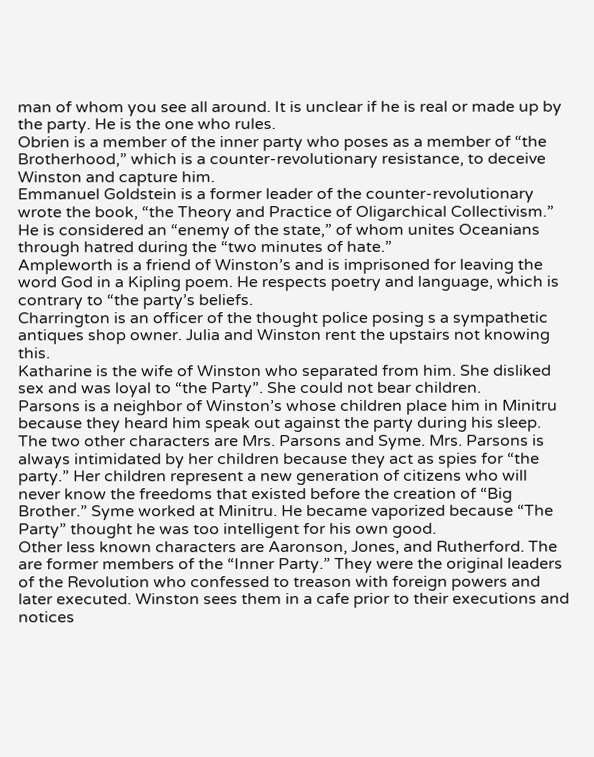man of whom you see all around. It is unclear if he is real or made up by the party. He is the one who rules.
Obrien is a member of the inner party who poses as a member of “the Brotherhood,” which is a counter-revolutionary resistance, to deceive Winston and capture him.
Emmanuel Goldstein is a former leader of the counter-revolutionary wrote the book, “the Theory and Practice of Oligarchical Collectivism.” He is considered an “enemy of the state,” of whom unites Oceanians through hatred during the “two minutes of hate.”
Ampleworth is a friend of Winston’s and is imprisoned for leaving the word God in a Kipling poem. He respects poetry and language, which is contrary to “the party’s beliefs.
Charrington is an officer of the thought police posing s a sympathetic antiques shop owner. Julia and Winston rent the upstairs not knowing this.
Katharine is the wife of Winston who separated from him. She disliked sex and was loyal to “the Party”. She could not bear children.
Parsons is a neighbor of Winston’s whose children place him in Minitru because they heard him speak out against the party during his sleep.
The two other characters are Mrs. Parsons and Syme. Mrs. Parsons is always intimidated by her children because they act as spies for “the party.” Her children represent a new generation of citizens who will never know the freedoms that existed before the creation of “Big Brother.” Syme worked at Minitru. He became vaporized because “The Party” thought he was too intelligent for his own good.
Other less known characters are Aaronson, Jones, and Rutherford. The are former members of the “Inner Party.” They were the original leaders of the Revolution who confessed to treason with foreign powers and later executed. Winston sees them in a cafe prior to their executions and notices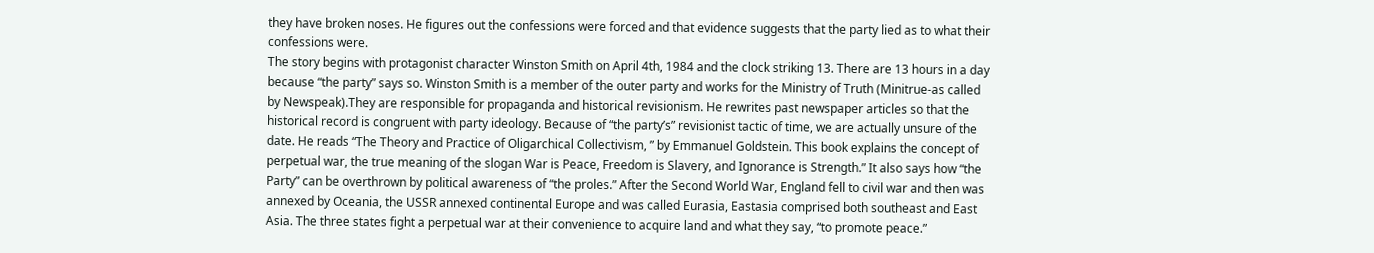they have broken noses. He figures out the confessions were forced and that evidence suggests that the party lied as to what their confessions were.
The story begins with protagonist character Winston Smith on April 4th, 1984 and the clock striking 13. There are 13 hours in a day because “the party” says so. Winston Smith is a member of the outer party and works for the Ministry of Truth (Minitrue-as called by Newspeak).They are responsible for propaganda and historical revisionism. He rewrites past newspaper articles so that the historical record is congruent with party ideology. Because of “the party’s” revisionist tactic of time, we are actually unsure of the date. He reads “The Theory and Practice of Oligarchical Collectivism, ” by Emmanuel Goldstein. This book explains the concept of perpetual war, the true meaning of the slogan War is Peace, Freedom is Slavery, and Ignorance is Strength.” It also says how “the Party” can be overthrown by political awareness of “the proles.” After the Second World War, England fell to civil war and then was annexed by Oceania, the USSR annexed continental Europe and was called Eurasia, Eastasia comprised both southeast and East Asia. The three states fight a perpetual war at their convenience to acquire land and what they say, “to promote peace.”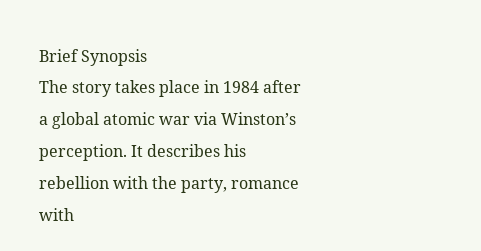Brief Synopsis
The story takes place in 1984 after a global atomic war via Winston’s perception. It describes his rebellion with the party, romance with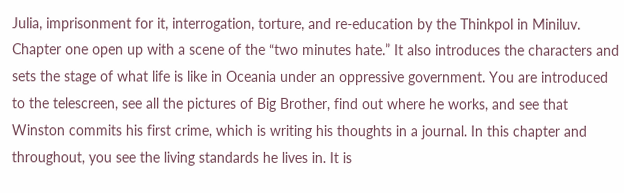Julia, imprisonment for it, interrogation, torture, and re-education by the Thinkpol in Miniluv.
Chapter one open up with a scene of the “two minutes hate.” It also introduces the characters and sets the stage of what life is like in Oceania under an oppressive government. You are introduced to the telescreen, see all the pictures of Big Brother, find out where he works, and see that Winston commits his first crime, which is writing his thoughts in a journal. In this chapter and throughout, you see the living standards he lives in. It is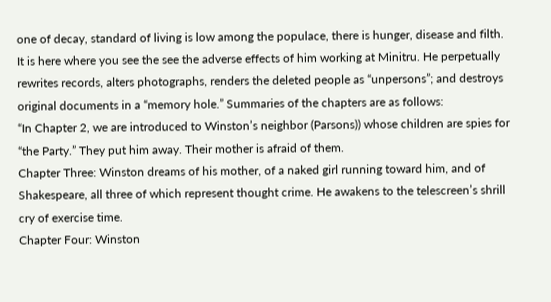one of decay, standard of living is low among the populace, there is hunger, disease and filth.
It is here where you see the see the adverse effects of him working at Minitru. He perpetually rewrites records, alters photographs, renders the deleted people as “unpersons”; and destroys original documents in a “memory hole.” Summaries of the chapters are as follows:
“In Chapter 2, we are introduced to Winston’s neighbor (Parsons)) whose children are spies for “the Party.” They put him away. Their mother is afraid of them.
Chapter Three: Winston dreams of his mother, of a naked girl running toward him, and of Shakespeare, all three of which represent thought crime. He awakens to the telescreen’s shrill cry of exercise time.
Chapter Four: Winston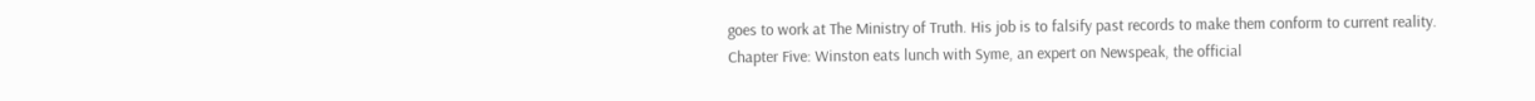goes to work at The Ministry of Truth. His job is to falsify past records to make them conform to current reality.
Chapter Five: Winston eats lunch with Syme, an expert on Newspeak, the official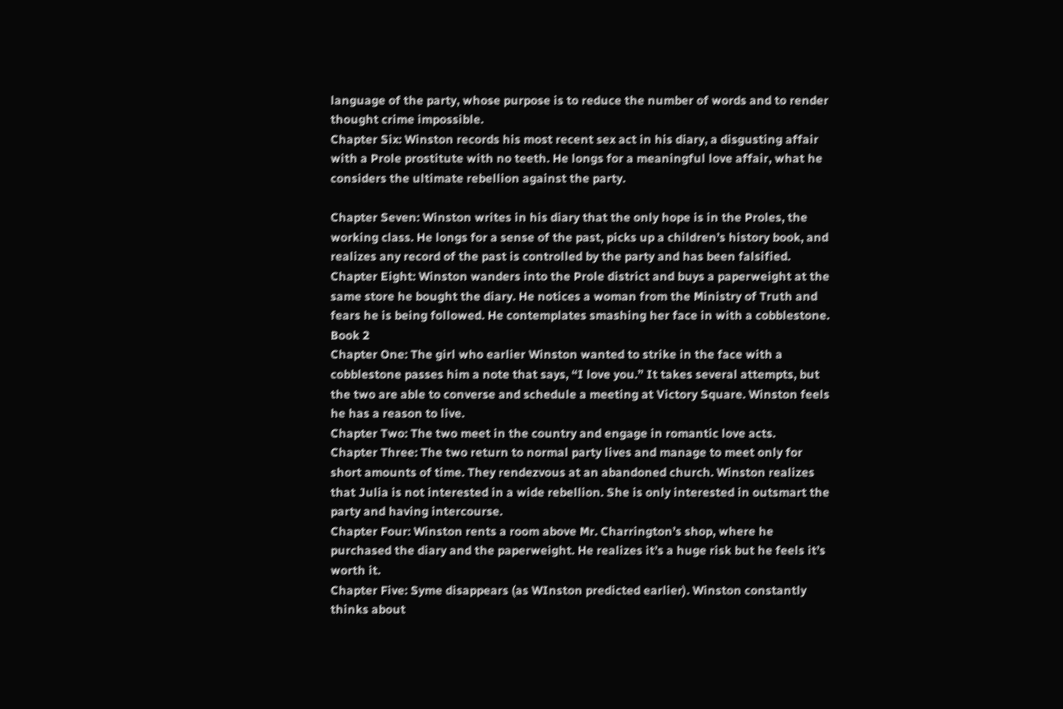language of the party, whose purpose is to reduce the number of words and to render thought crime impossible.
Chapter Six: Winston records his most recent sex act in his diary, a disgusting affair with a Prole prostitute with no teeth. He longs for a meaningful love affair, what he considers the ultimate rebellion against the party.

Chapter Seven: Winston writes in his diary that the only hope is in the Proles, the working class. He longs for a sense of the past, picks up a children’s history book, and realizes any record of the past is controlled by the party and has been falsified.
Chapter Eight: Winston wanders into the Prole district and buys a paperweight at the same store he bought the diary. He notices a woman from the Ministry of Truth and fears he is being followed. He contemplates smashing her face in with a cobblestone.
Book 2
Chapter One: The girl who earlier Winston wanted to strike in the face with a cobblestone passes him a note that says, “I love you.” It takes several attempts, but the two are able to converse and schedule a meeting at Victory Square. Winston feels he has a reason to live.
Chapter Two: The two meet in the country and engage in romantic love acts.
Chapter Three: The two return to normal party lives and manage to meet only for short amounts of time. They rendezvous at an abandoned church. Winston realizes that Julia is not interested in a wide rebellion. She is only interested in outsmart the party and having intercourse.
Chapter Four: Winston rents a room above Mr. Charrington’s shop, where he purchased the diary and the paperweight. He realizes it’s a huge risk but he feels it’s worth it.
Chapter Five: Syme disappears (as WInston predicted earlier). Winston constantly thinks about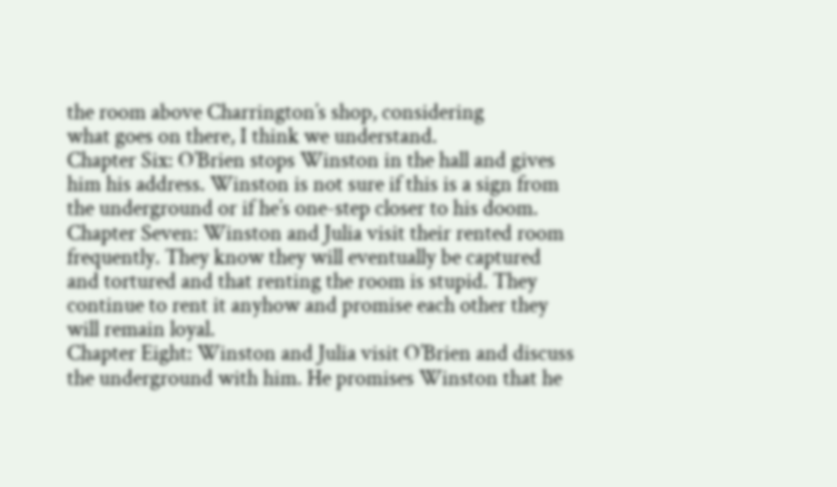the room above Charrington’s shop, considering
what goes on there, I think we understand.
Chapter Six: O’Brien stops Winston in the hall and gives him his address. Winston is not sure if this is a sign from the underground or if he’s one-step closer to his doom.
Chapter Seven: Winston and Julia visit their rented room frequently. They know they will eventually be captured and tortured and that renting the room is stupid. They continue to rent it anyhow and promise each other they will remain loyal.
Chapter Eight: Winston and Julia visit O’Brien and discuss the underground with him. He promises Winston that he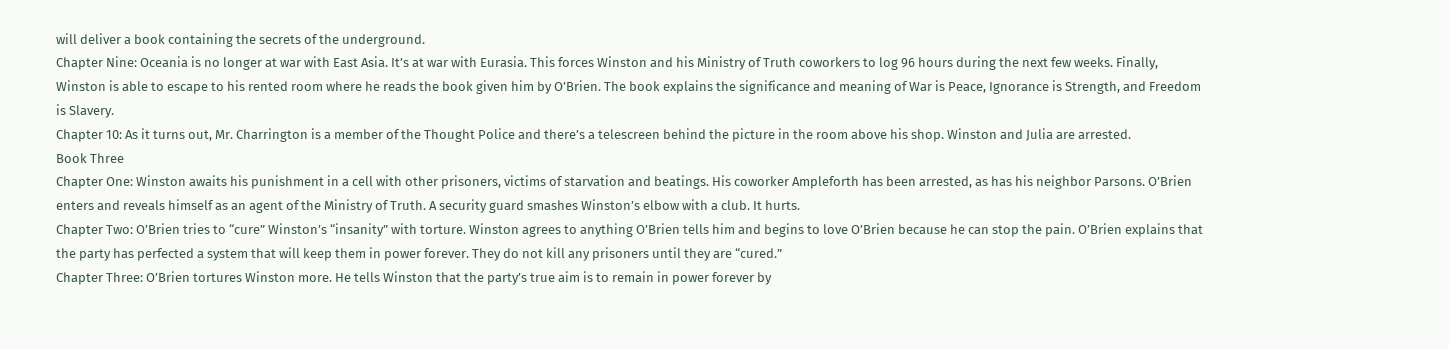will deliver a book containing the secrets of the underground.
Chapter Nine: Oceania is no longer at war with East Asia. It’s at war with Eurasia. This forces Winston and his Ministry of Truth coworkers to log 96 hours during the next few weeks. Finally, Winston is able to escape to his rented room where he reads the book given him by O’Brien. The book explains the significance and meaning of War is Peace, Ignorance is Strength, and Freedom is Slavery.
Chapter 10: As it turns out, Mr. Charrington is a member of the Thought Police and there’s a telescreen behind the picture in the room above his shop. Winston and Julia are arrested.
Book Three
Chapter One: Winston awaits his punishment in a cell with other prisoners, victims of starvation and beatings. His coworker Ampleforth has been arrested, as has his neighbor Parsons. O’Brien enters and reveals himself as an agent of the Ministry of Truth. A security guard smashes Winston’s elbow with a club. It hurts.
Chapter Two: O’Brien tries to “cure” Winston’s “insanity” with torture. Winston agrees to anything O’Brien tells him and begins to love O’Brien because he can stop the pain. O’Brien explains that the party has perfected a system that will keep them in power forever. They do not kill any prisoners until they are “cured.”
Chapter Three: O’Brien tortures Winston more. He tells Winston that the party’s true aim is to remain in power forever by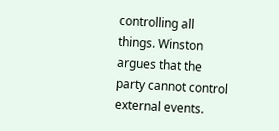controlling all things. Winston argues that the party cannot control external events.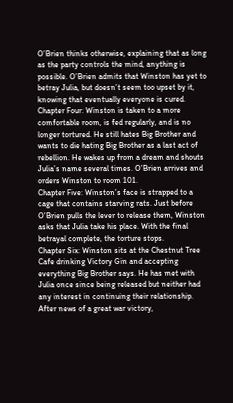O’Brien thinks otherwise, explaining that as long as the party controls the mind, anything is possible. O’Brien admits that Winston has yet to betray Julia, but doesn’t seem too upset by it, knowing that eventually everyone is cured.
Chapter Four: Winston is taken to a more comfortable room, is fed regularly, and is no longer tortured. He still hates Big Brother and wants to die hating Big Brother as a last act of rebellion. He wakes up from a dream and shouts Julia’s name several times. O’Brien arrives and orders Winston to room 101.
Chapter Five: Winston’s face is strapped to a cage that contains starving rats. Just before O’Brien pulls the lever to release them, Winston asks that Julia take his place. With the final betrayal complete, the torture stops.
Chapter Six: Winston sits at the Chestnut Tree Cafe drinking Victory Gin and accepting everything Big Brother says. He has met with Julia once since being released but neither had any interest in continuing their relationship. After news of a great war victory,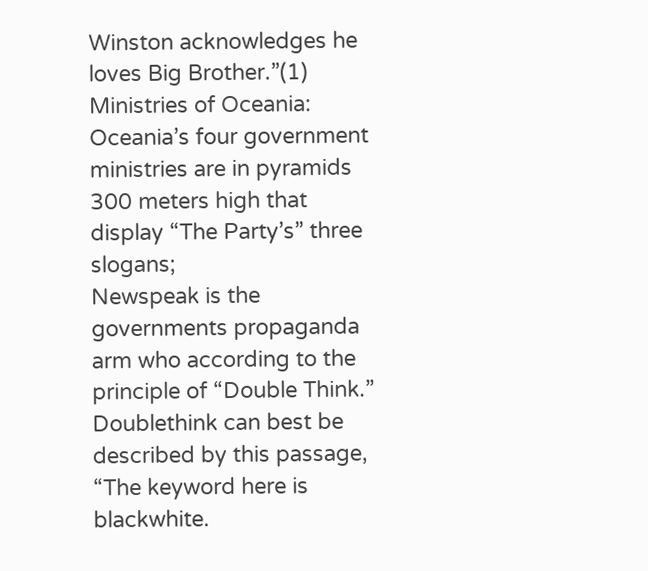Winston acknowledges he loves Big Brother.”(1)
Ministries of Oceania:
Oceania’s four government ministries are in pyramids 300 meters high that display “The Party’s” three slogans;
Newspeak is the governments propaganda arm who according to the principle of “Double Think.” Doublethink can best be described by this passage,
“The keyword here is blackwhite.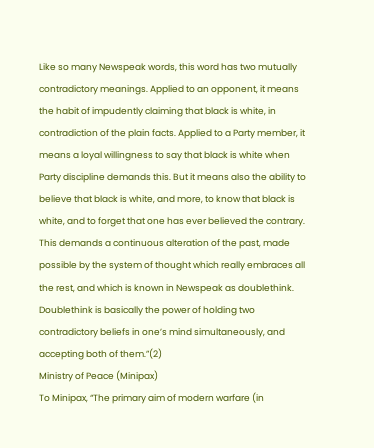Like so many Newspeak words, this word has two mutually contradictory meanings. Applied to an opponent, it means the habit of impudently claiming that black is white, in contradiction of the plain facts. Applied to a Party member, it means a loyal willingness to say that black is white when Party discipline demands this. But it means also the ability to believe that black is white, and more, to know that black is white, and to forget that one has ever believed the contrary. This demands a continuous alteration of the past, made possible by the system of thought which really embraces all the rest, and which is known in Newspeak as doublethink. Doublethink is basically the power of holding two contradictory beliefs in one’s mind simultaneously, and accepting both of them.”(2)
Ministry of Peace (Minipax)
To Minipax, “The primary aim of modern warfare (in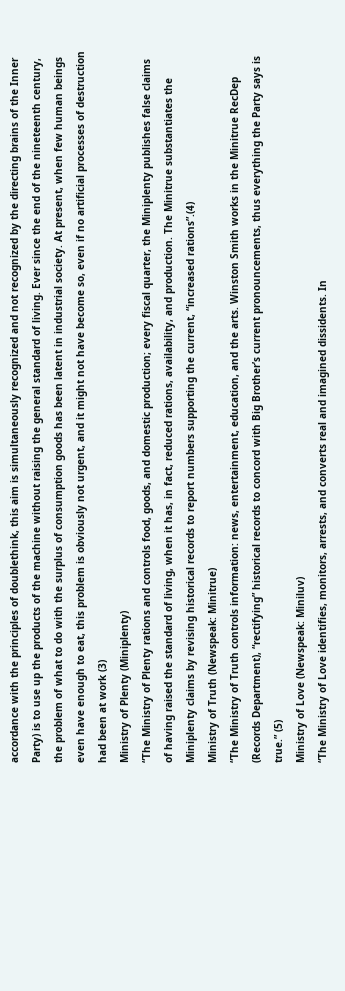accordance with the principles of doublethink, this aim is simultaneously recognized and not recognized by the directing brains of the Inner Party) is to use up the products of the machine without raising the general standard of living. Ever since the end of the nineteenth century, the problem of what to do with the surplus of consumption goods has been latent in industrial society. At present, when few human beings even have enough to eat, this problem is obviously not urgent, and it might not have become so, even if no artificial processes of destruction had been at work (3)
Ministry of Plenty (Miniplenty)
“The Ministry of Plenty rations and controls food, goods, and domestic production; every fiscal quarter, the Miniplenty publishes false claims of having raised the standard of living, when it has, in fact, reduced rations, availability, and production. The Minitrue substantiates the Miniplenty claims by revising historical records to report numbers supporting the current, “increased rations”.(4)
Ministry of Truth (Newspeak: Minitrue)
“The Ministry of Truth controls information: news, entertainment, education, and the arts. Winston Smith works in the Minitrue RecDep (Records Department), “rectifying” historical records to concord with Big Brother’s current pronouncements, thus everything the Party says is true.” (5)
Ministry of Love (Newspeak: Miniluv)
“The Ministry of Love identifies, monitors, arrests, and converts real and imagined dissidents. In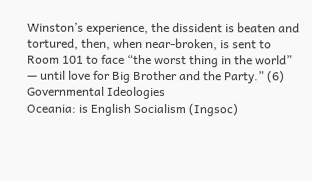Winston’s experience, the dissident is beaten and tortured, then, when near-broken, is sent to Room 101 to face “the worst thing in the world” — until love for Big Brother and the Party.” (6)
Governmental Ideologies
Oceania: is English Socialism (Ingsoc)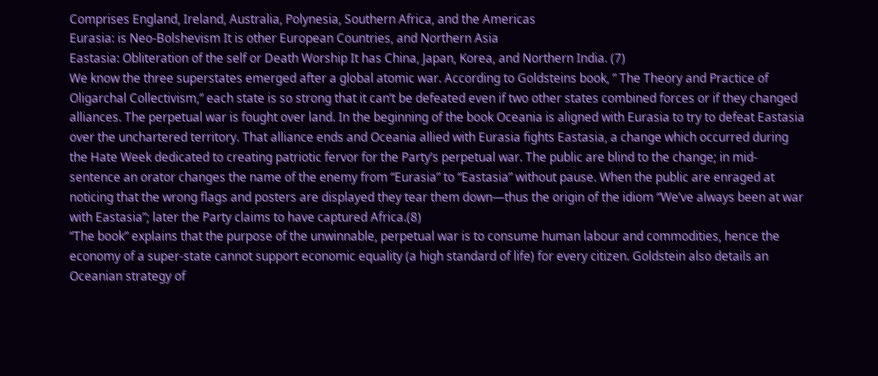Comprises England, Ireland, Australia, Polynesia, Southern Africa, and the Americas
Eurasia: is Neo-Bolshevism It is other European Countries, and Northern Asia
Eastasia: Obliteration of the self or Death Worship It has China, Japan, Korea, and Northern India. (7)
We know the three superstates emerged after a global atomic war. According to Goldsteins book, ” The Theory and Practice of Oligarchal Collectivism,” each state is so strong that it can’t be defeated even if two other states combined forces or if they changed alliances. The perpetual war is fought over land. In the beginning of the book Oceania is aligned with Eurasia to try to defeat Eastasia over the unchartered territory. That alliance ends and Oceania allied with Eurasia fights Eastasia, a change which occurred during the Hate Week dedicated to creating patriotic fervor for the Party’s perpetual war. The public are blind to the change; in mid-sentence an orator changes the name of the enemy from “Eurasia” to “Eastasia” without pause. When the public are enraged at noticing that the wrong flags and posters are displayed they tear them down—thus the origin of the idiom “We’ve always been at war with Eastasia”; later the Party claims to have captured Africa.(8)
“The book” explains that the purpose of the unwinnable, perpetual war is to consume human labour and commodities, hence the economy of a super-state cannot support economic equality (a high standard of life) for every citizen. Goldstein also details an Oceanian strategy of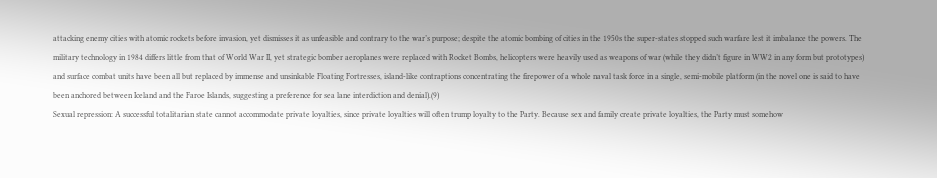attacking enemy cities with atomic rockets before invasion, yet dismisses it as unfeasible and contrary to the war’s purpose; despite the atomic bombing of cities in the 1950s the super-states stopped such warfare lest it imbalance the powers. The military technology in 1984 differs little from that of World War II, yet strategic bomber aeroplanes were replaced with Rocket Bombs, helicopters were heavily used as weapons of war (while they didn’t figure in WW2 in any form but prototypes) and surface combat units have been all but replaced by immense and unsinkable Floating Fortresses, island-like contraptions concentrating the firepower of a whole naval task force in a single, semi-mobile platform (in the novel one is said to have been anchored between Iceland and the Faroe Islands, suggesting a preference for sea lane interdiction and denial).(9)
Sexual repression: A successful totalitarian state cannot accommodate private loyalties, since private loyalties will often trump loyalty to the Party. Because sex and family create private loyalties, the Party must somehow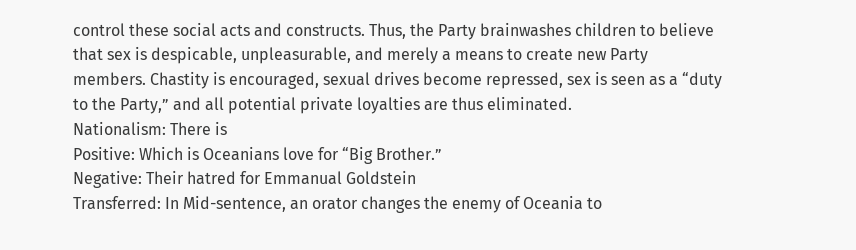control these social acts and constructs. Thus, the Party brainwashes children to believe that sex is despicable, unpleasurable, and merely a means to create new Party members. Chastity is encouraged, sexual drives become repressed, sex is seen as a “duty to the Party,” and all potential private loyalties are thus eliminated.
Nationalism: There is
Positive: Which is Oceanians love for “Big Brother.”
Negative: Their hatred for Emmanual Goldstein
Transferred: In Mid-sentence, an orator changes the enemy of Oceania to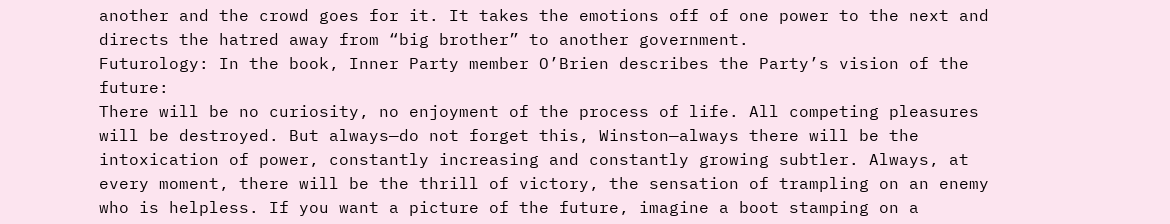another and the crowd goes for it. It takes the emotions off of one power to the next and directs the hatred away from “big brother” to another government.
Futurology: In the book, Inner Party member O’Brien describes the Party’s vision of the future:
There will be no curiosity, no enjoyment of the process of life. All competing pleasures will be destroyed. But always—do not forget this, Winston—always there will be the intoxication of power, constantly increasing and constantly growing subtler. Always, at every moment, there will be the thrill of victory, the sensation of trampling on an enemy who is helpless. If you want a picture of the future, imagine a boot stamping on a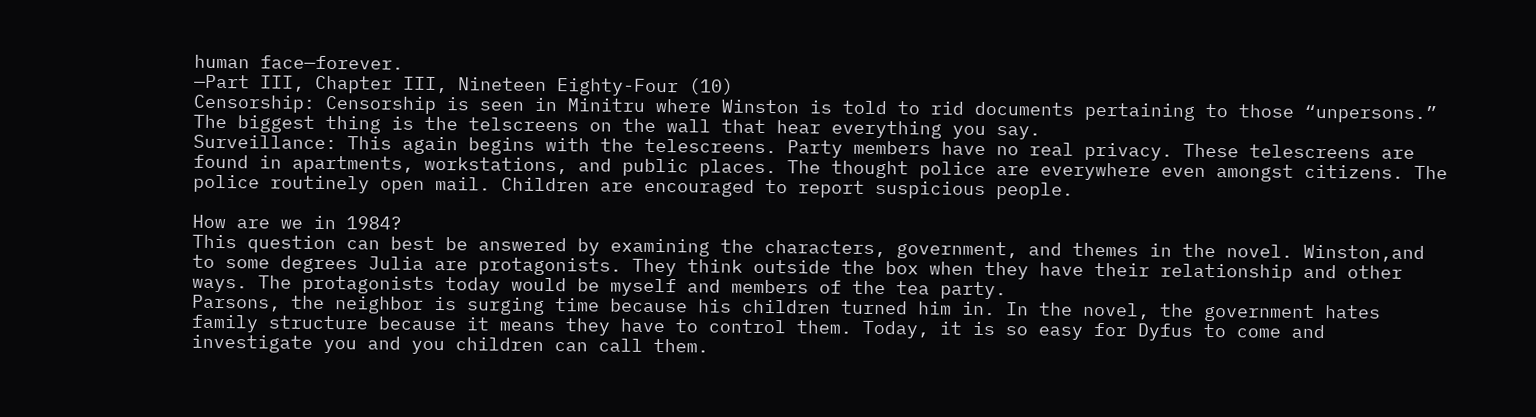human face—forever.
—Part III, Chapter III, Nineteen Eighty-Four (10)
Censorship: Censorship is seen in Minitru where Winston is told to rid documents pertaining to those “unpersons.” The biggest thing is the telscreens on the wall that hear everything you say.
Surveillance: This again begins with the telescreens. Party members have no real privacy. These telescreens are found in apartments, workstations, and public places. The thought police are everywhere even amongst citizens. The police routinely open mail. Children are encouraged to report suspicious people.

How are we in 1984?
This question can best be answered by examining the characters, government, and themes in the novel. Winston,and to some degrees Julia are protagonists. They think outside the box when they have their relationship and other ways. The protagonists today would be myself and members of the tea party.
Parsons, the neighbor is surging time because his children turned him in. In the novel, the government hates family structure because it means they have to control them. Today, it is so easy for Dyfus to come and investigate you and you children can call them.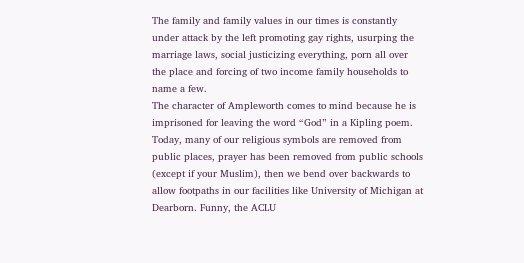The family and family values in our times is constantly under attack by the left promoting gay rights, usurping the marriage laws, social justicizing everything, porn all over the place and forcing of two income family households to name a few.
The character of Ampleworth comes to mind because he is imprisoned for leaving the word “God” in a Kipling poem. Today, many of our religious symbols are removed from public places, prayer has been removed from public schools (except if your Muslim), then we bend over backwards to allow footpaths in our facilities like University of Michigan at Dearborn. Funny, the ACLU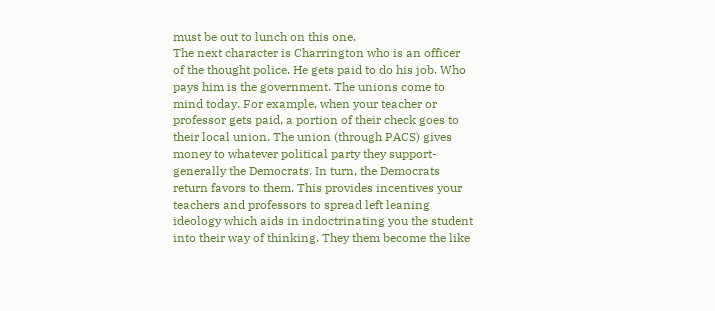must be out to lunch on this one.
The next character is Charrington who is an officer of the thought police. He gets paid to do his job. Who pays him is the government. The unions come to mind today. For example, when your teacher or professor gets paid, a portion of their check goes to their local union. The union (through PACS) gives money to whatever political party they support-generally the Democrats. In turn, the Democrats return favors to them. This provides incentives your teachers and professors to spread left leaning ideology which aids in indoctrinating you the student into their way of thinking. They them become the like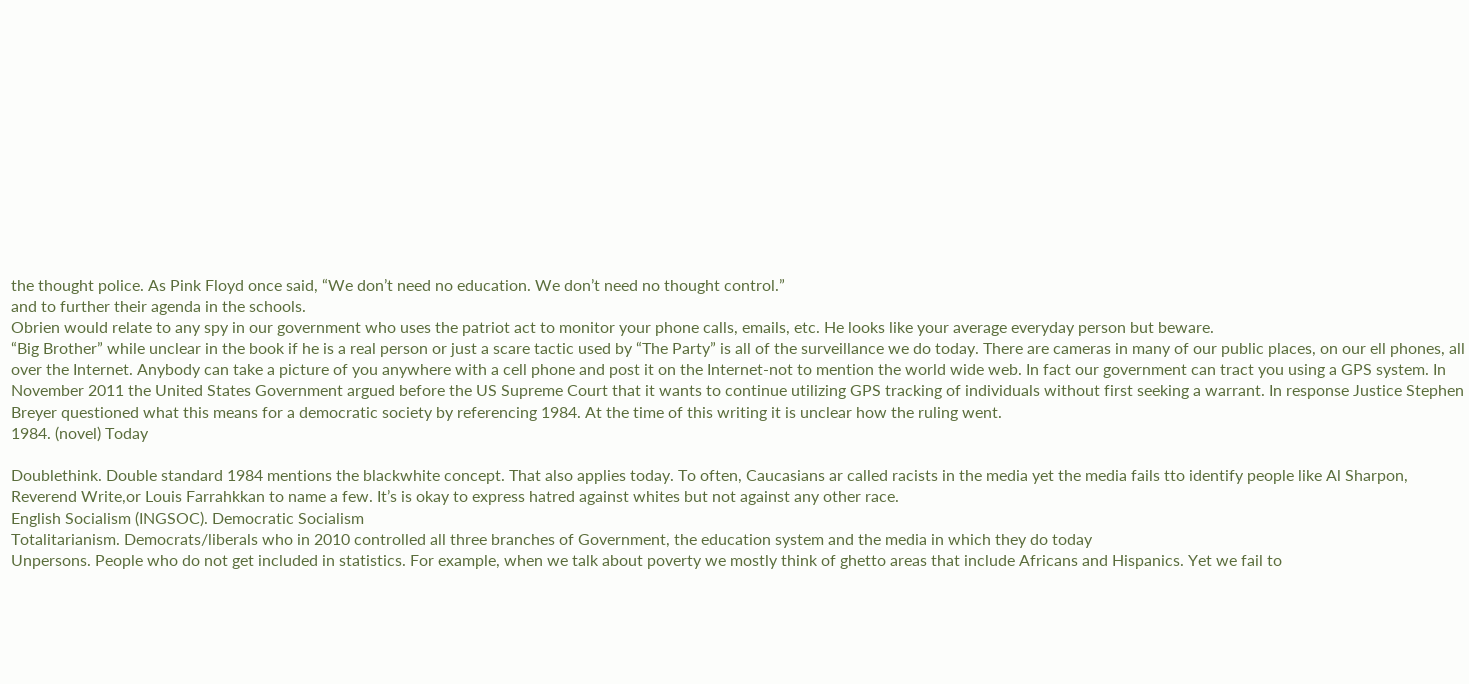the thought police. As Pink Floyd once said, “We don’t need no education. We don’t need no thought control.”
and to further their agenda in the schools.
Obrien would relate to any spy in our government who uses the patriot act to monitor your phone calls, emails, etc. He looks like your average everyday person but beware.
“Big Brother” while unclear in the book if he is a real person or just a scare tactic used by “The Party” is all of the surveillance we do today. There are cameras in many of our public places, on our ell phones, all over the Internet. Anybody can take a picture of you anywhere with a cell phone and post it on the Internet-not to mention the world wide web. In fact our government can tract you using a GPS system. In November 2011 the United States Government argued before the US Supreme Court that it wants to continue utilizing GPS tracking of individuals without first seeking a warrant. In response Justice Stephen Breyer questioned what this means for a democratic society by referencing 1984. At the time of this writing it is unclear how the ruling went.
1984. (novel) Today

Doublethink. Double standard 1984 mentions the blackwhite concept. That also applies today. To often, Caucasians ar called racists in the media yet the media fails tto identify people like Al Sharpon, Reverend Write,or Louis Farrahkkan to name a few. It’s is okay to express hatred against whites but not against any other race.
English Socialism (INGSOC). Democratic Socialism
Totalitarianism. Democrats/liberals who in 2010 controlled all three branches of Government, the education system and the media in which they do today
Unpersons. People who do not get included in statistics. For example, when we talk about poverty we mostly think of ghetto areas that include Africans and Hispanics. Yet we fail to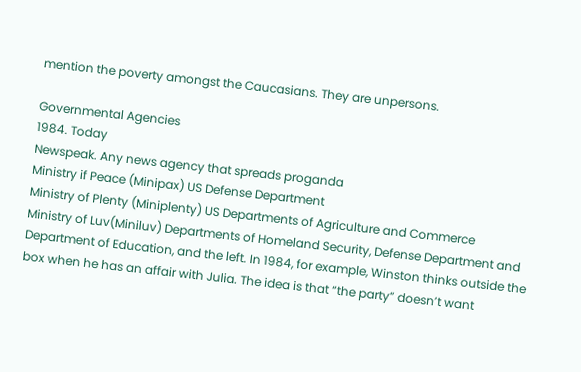mention the poverty amongst the Caucasians. They are unpersons.

Governmental Agencies
1984. Today
Newspeak. Any news agency that spreads proganda
Ministry if Peace (Minipax) US Defense Department
Ministry of Plenty (Miniplenty) US Departments of Agriculture and Commerce
Ministry of Luv(Miniluv) Departments of Homeland Security, Defense Department and Department of Education, and the left. In 1984, for example, Winston thinks outside the box when he has an affair with Julia. The idea is that “the party” doesn’t want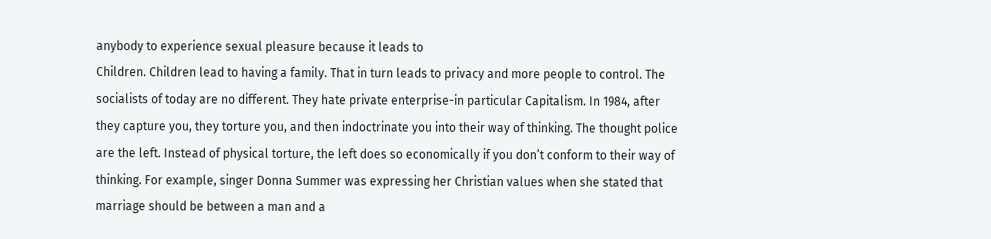anybody to experience sexual pleasure because it leads to
Children. Children lead to having a family. That in turn leads to privacy and more people to control. The socialists of today are no different. They hate private enterprise-in particular Capitalism. In 1984, after they capture you, they torture you, and then indoctrinate you into their way of thinking. The thought police are the left. Instead of physical torture, the left does so economically if you don’t conform to their way of thinking. For example, singer Donna Summer was expressing her Christian values when she stated that marriage should be between a man and a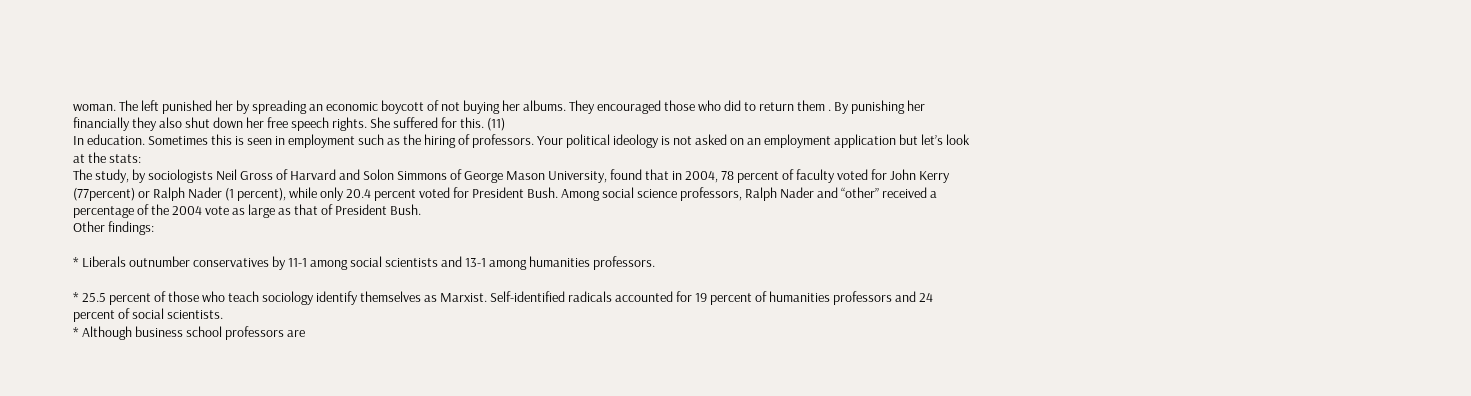woman. The left punished her by spreading an economic boycott of not buying her albums. They encouraged those who did to return them . By punishing her financially they also shut down her free speech rights. She suffered for this. (11)
In education. Sometimes this is seen in employment such as the hiring of professors. Your political ideology is not asked on an employment application but let’s look at the stats:
The study, by sociologists Neil Gross of Harvard and Solon Simmons of George Mason University, found that in 2004, 78 percent of faculty voted for John Kerry (77percent) or Ralph Nader (1 percent), while only 20.4 percent voted for President Bush. Among social science professors, Ralph Nader and “other” received a percentage of the 2004 vote as large as that of President Bush.
Other findings:

* Liberals outnumber conservatives by 11-1 among social scientists and 13-1 among humanities professors.

* 25.5 percent of those who teach sociology identify themselves as Marxist. Self-identified radicals accounted for 19 percent of humanities professors and 24 percent of social scientists.
* Although business school professors are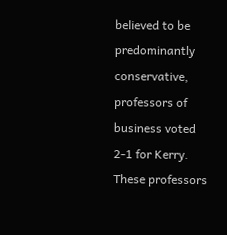believed to be predominantly conservative, professors of business voted 2-1 for Kerry. These professors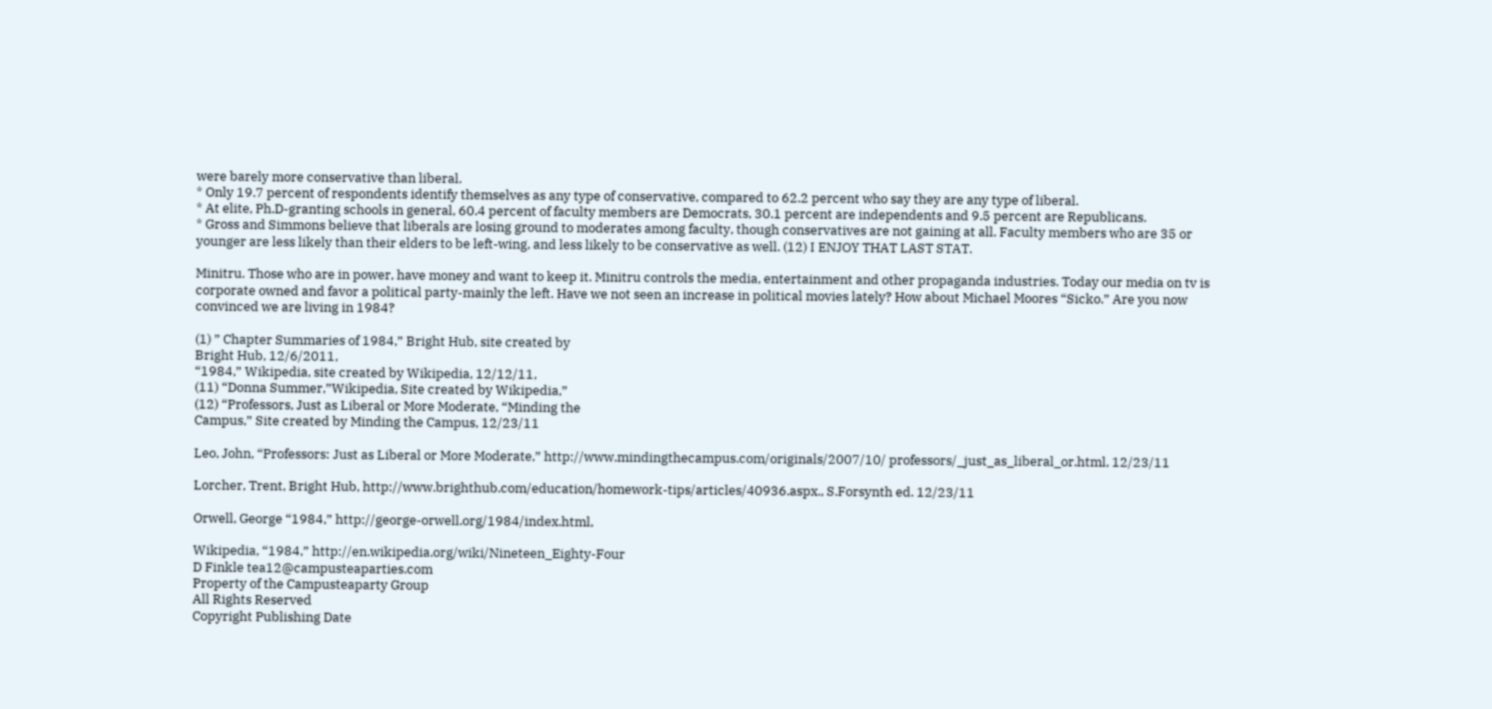were barely more conservative than liberal.
* Only 19.7 percent of respondents identify themselves as any type of conservative, compared to 62.2 percent who say they are any type of liberal.
* At elite, Ph.D-granting schools in general, 60.4 percent of faculty members are Democrats, 30.1 percent are independents and 9.5 percent are Republicans.
* Gross and Simmons believe that liberals are losing ground to moderates among faculty, though conservatives are not gaining at all. Faculty members who are 35 or younger are less likely than their elders to be left-wing, and less likely to be conservative as well. (12) I ENJOY THAT LAST STAT.

Minitru. Those who are in power, have money and want to keep it. Minitru controls the media, entertainment and other propaganda industries. Today our media on tv is corporate owned and favor a political party-mainly the left. Have we not seen an increase in political movies lately? How about Michael Moores “Sicko.” Are you now convinced we are living in 1984?

(1) ” Chapter Summaries of 1984,” Bright Hub, site created by
Bright Hub, 12/6/2011,
“1984,” Wikipedia, site created by Wikipedia, 12/12/11,
(11) “Donna Summer,”Wikipedia, Site created by Wikipedia,”
(12) “Professors, Just as Liberal or More Moderate, “Minding the
Campus,” Site created by Minding the Campus, 12/23/11

Leo, John, “Professors: Just as Liberal or More Moderate,” http://www.mindingthecampus.com/originals/2007/10/ professors/_just_as_liberal_or.html, 12/23/11

Lorcher, Trent, Bright Hub, http://www.brighthub.com/education/homework-tips/articles/40936.aspx., S.Forsynth ed. 12/23/11

Orwell, George “1984,” http://george-orwell.org/1984/index.html,

Wikipedia, “1984,” http://en.wikipedia.org/wiki/Nineteen_Eighty-Four
D Finkle tea12@campusteaparties.com
Property of the Campusteaparty Group
All Rights Reserved
Copyright Publishing Date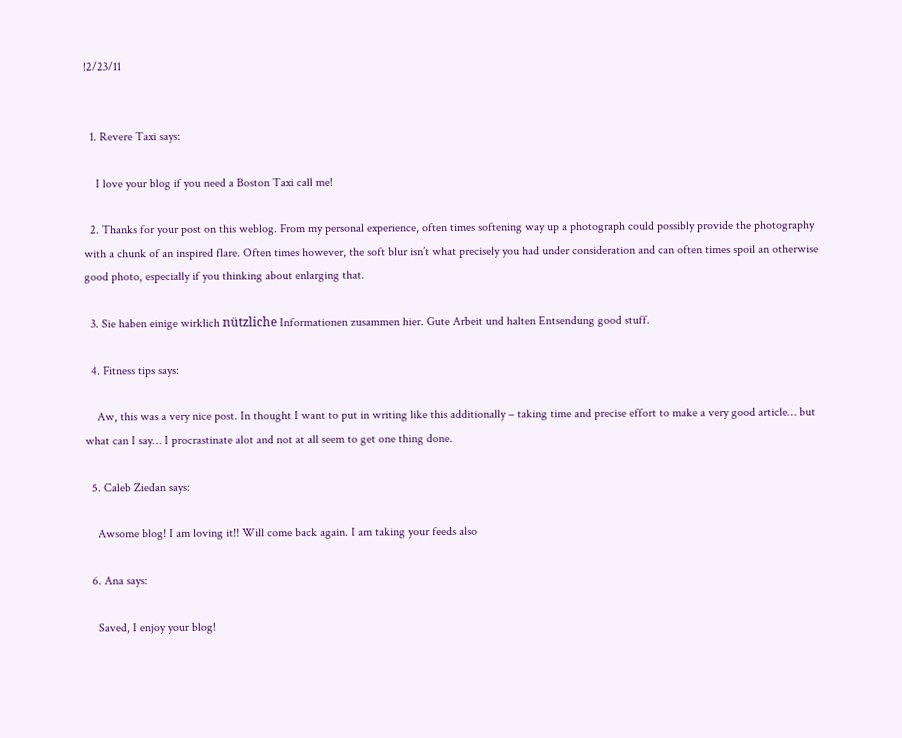!2/23/11


  1. Revere Taxi says:

    I love your blog if you need a Boston Taxi call me!

  2. Thanks for your post on this weblog. From my personal experience, often times softening way up a photograph could possibly provide the photography with a chunk of an inspired flare. Often times however, the soft blur isn’t what precisely you had under consideration and can often times spoil an otherwise good photo, especially if you thinking about enlarging that.

  3. Sie haben einige wirklich nützliche Informationen zusammen hier. Gute Arbeit und halten Entsendung good stuff.

  4. Fitness tips says:

    Aw, this was a very nice post. In thought I want to put in writing like this additionally – taking time and precise effort to make a very good article… but what can I say… I procrastinate alot and not at all seem to get one thing done.

  5. Caleb Ziedan says:

    Awsome blog! I am loving it!! Will come back again. I am taking your feeds also

  6. Ana says:

    Saved, I enjoy your blog!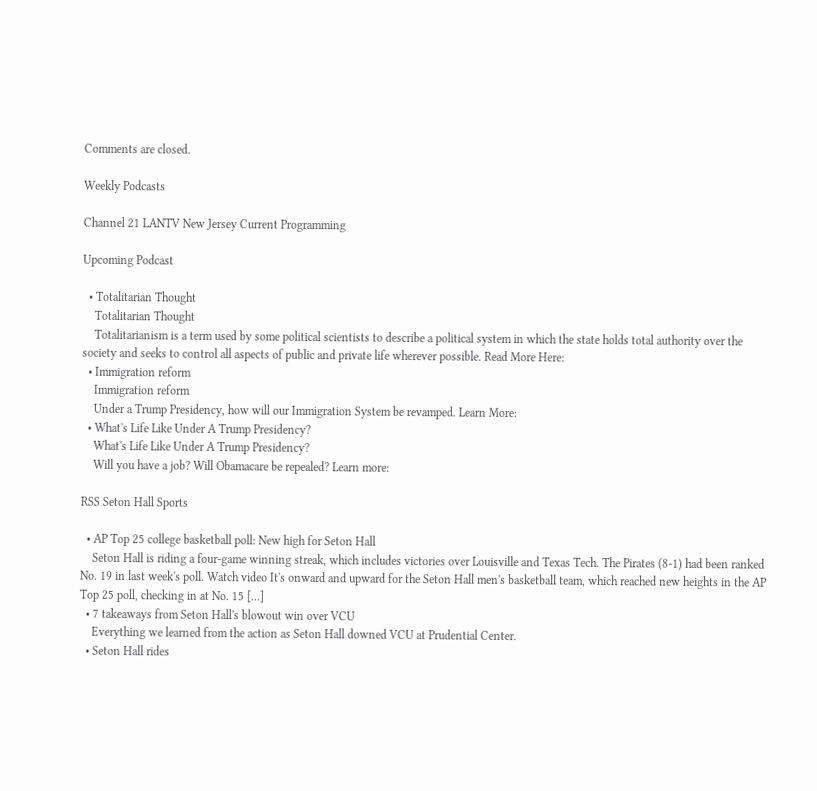Comments are closed.

Weekly Podcasts

Channel 21 LANTV New Jersey Current Programming

Upcoming Podcast

  • Totalitarian Thought
    Totalitarian Thought
    Totalitarianism is a term used by some political scientists to describe a political system in which the state holds total authority over the society and seeks to control all aspects of public and private life wherever possible. Read More Here:
  • Immigration reform
    Immigration reform
    Under a Trump Presidency, how will our Immigration System be revamped. Learn More:
  • What's Life Like Under A Trump Presidency?
    What's Life Like Under A Trump Presidency?
    Will you have a job? Will Obamacare be repealed? Learn more:

RSS Seton Hall Sports

  • AP Top 25 college basketball poll: New high for Seton Hall
    Seton Hall is riding a four-game winning streak, which includes victories over Louisville and Texas Tech. The Pirates (8-1) had been ranked No. 19 in last week's poll. Watch video It's onward and upward for the Seton Hall men's basketball team, which reached new heights in the AP Top 25 poll, checking in at No. 15 […]
  • 7 takeaways from Seton Hall's blowout win over VCU
    Everything we learned from the action as Seton Hall downed VCU at Prudential Center.
  • Seton Hall rides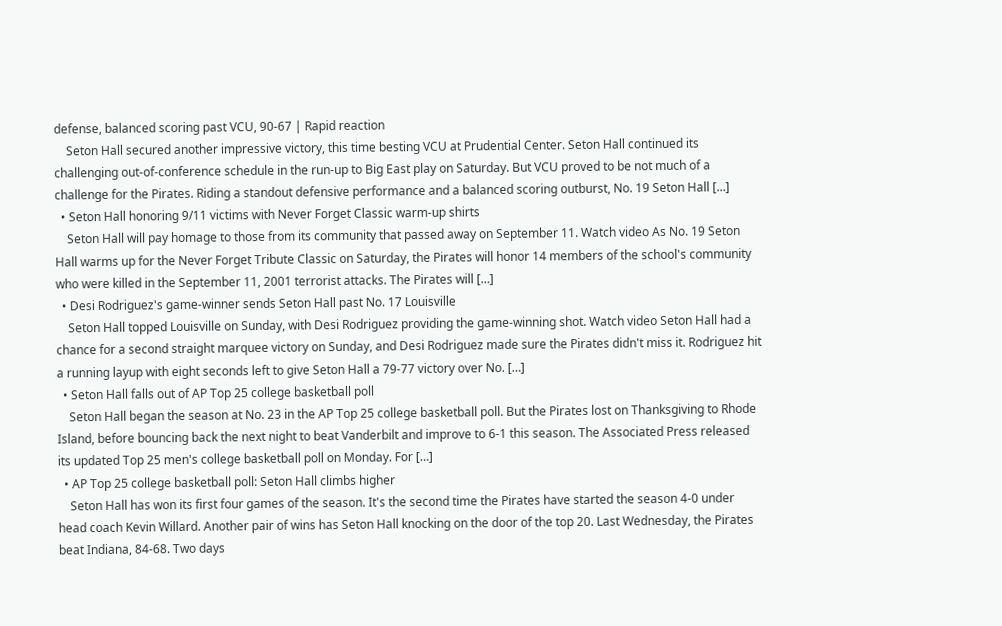defense, balanced scoring past VCU, 90-67 | Rapid reaction
    Seton Hall secured another impressive victory, this time besting VCU at Prudential Center. Seton Hall continued its challenging out-of-conference schedule in the run-up to Big East play on Saturday. But VCU proved to be not much of a challenge for the Pirates. Riding a standout defensive performance and a balanced scoring outburst, No. 19 Seton Hall […]
  • Seton Hall honoring 9/11 victims with Never Forget Classic warm-up shirts
    Seton Hall will pay homage to those from its community that passed away on September 11. Watch video As No. 19 Seton Hall warms up for the Never Forget Tribute Classic on Saturday, the Pirates will honor 14 members of the school's community who were killed in the September 11, 2001 terrorist attacks. The Pirates will […]
  • Desi Rodriguez's game-winner sends Seton Hall past No. 17 Louisville
    Seton Hall topped Louisville on Sunday, with Desi Rodriguez providing the game-winning shot. Watch video Seton Hall had a chance for a second straight marquee victory on Sunday, and Desi Rodriguez made sure the Pirates didn't miss it. Rodriguez hit a running layup with eight seconds left to give Seton Hall a 79-77 victory over No. […]
  • Seton Hall falls out of AP Top 25 college basketball poll
    Seton Hall began the season at No. 23 in the AP Top 25 college basketball poll. But the Pirates lost on Thanksgiving to Rhode Island, before bouncing back the next night to beat Vanderbilt and improve to 6-1 this season. The Associated Press released its updated Top 25 men's college basketball poll on Monday. For […]
  • AP Top 25 college basketball poll: Seton Hall climbs higher
    Seton Hall has won its first four games of the season. It's the second time the Pirates have started the season 4-0 under head coach Kevin Willard. Another pair of wins has Seton Hall knocking on the door of the top 20. Last Wednesday, the Pirates beat Indiana, 84-68. Two days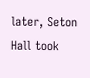later, Seton Hall took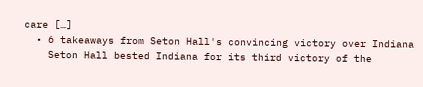care […]
  • 6 takeaways from Seton Hall's convincing victory over Indiana
    Seton Hall bested Indiana for its third victory of the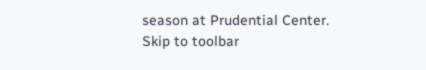season at Prudential Center.
Skip to toolbar